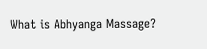What is Abhyanga Massage?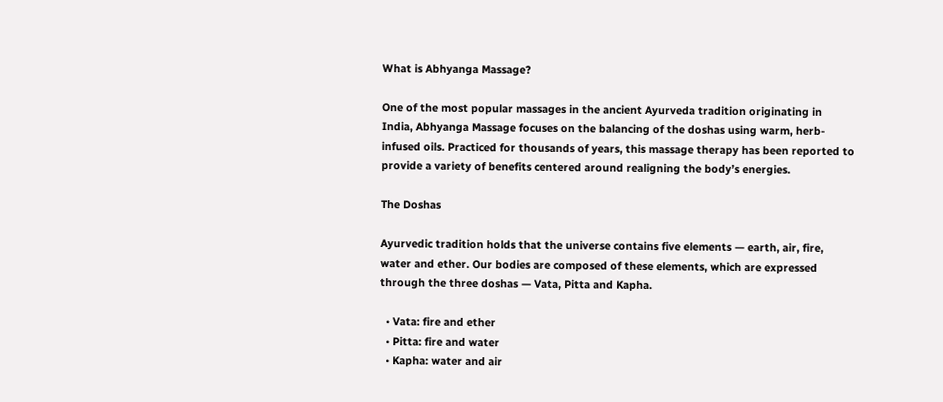What is Abhyanga Massage?

One of the most popular massages in the ancient Ayurveda tradition originating in India, Abhyanga Massage focuses on the balancing of the doshas using warm, herb-infused oils. Practiced for thousands of years, this massage therapy has been reported to provide a variety of benefits centered around realigning the body’s energies.

The Doshas

Ayurvedic tradition holds that the universe contains five elements — earth, air, fire, water and ether. Our bodies are composed of these elements, which are expressed through the three doshas — Vata, Pitta and Kapha.

  • Vata: fire and ether
  • Pitta: fire and water
  • Kapha: water and air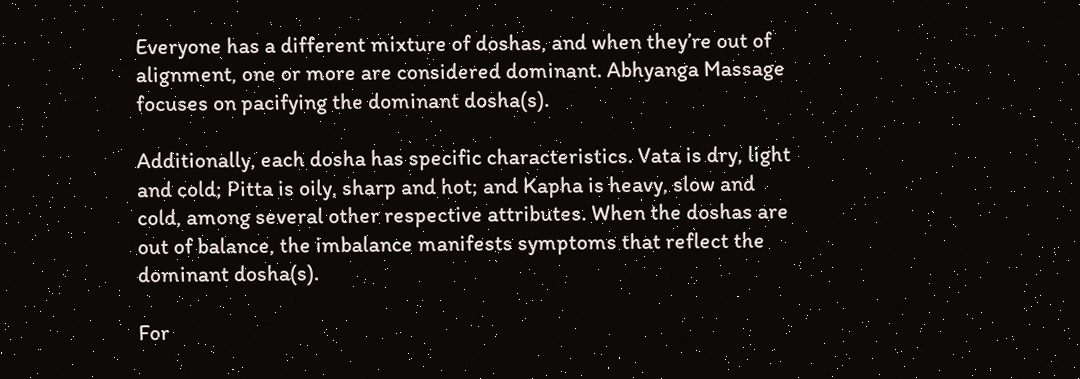Everyone has a different mixture of doshas, and when they’re out of alignment, one or more are considered dominant. Abhyanga Massage focuses on pacifying the dominant dosha(s).

Additionally, each dosha has specific characteristics. Vata is dry, light and cold; Pitta is oily, sharp and hot; and Kapha is heavy, slow and cold, among several other respective attributes. When the doshas are out of balance, the imbalance manifests symptoms that reflect the dominant dosha(s).

For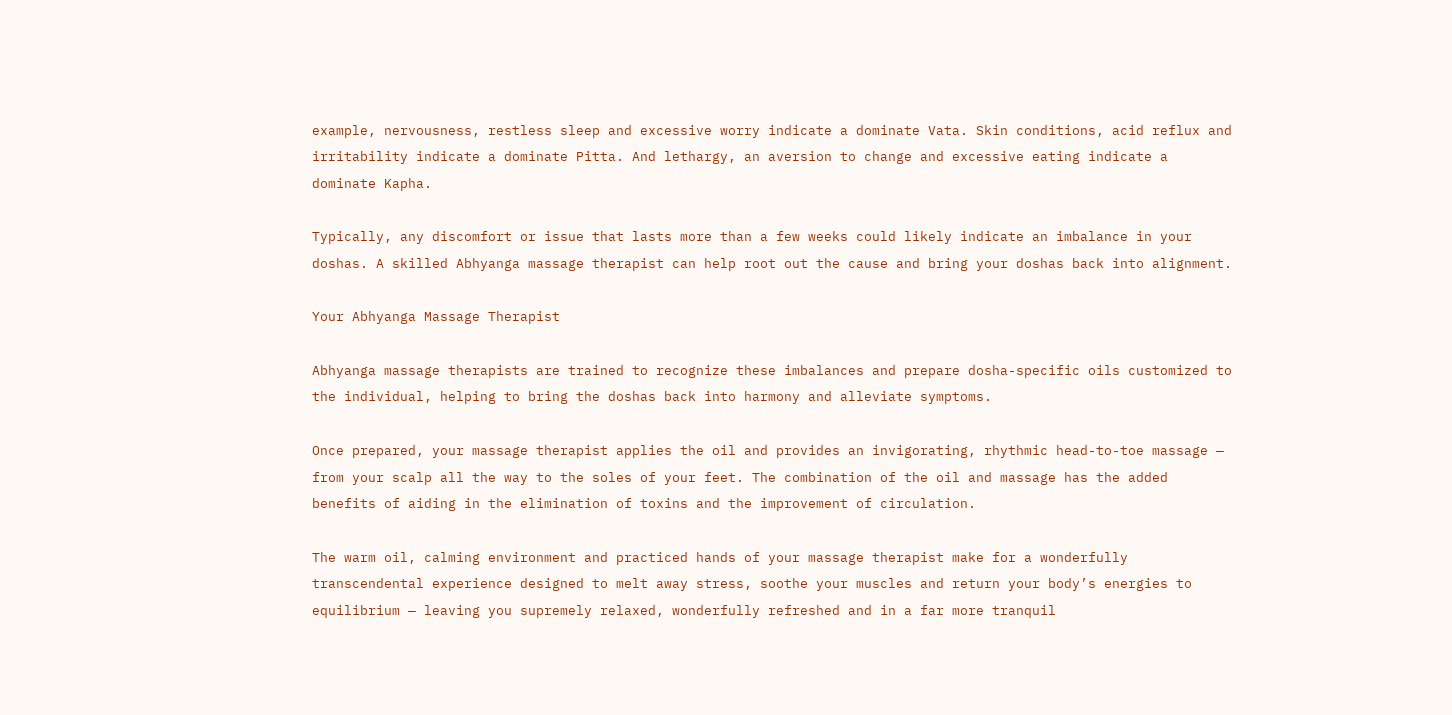example, nervousness, restless sleep and excessive worry indicate a dominate Vata. Skin conditions, acid reflux and irritability indicate a dominate Pitta. And lethargy, an aversion to change and excessive eating indicate a dominate Kapha.

Typically, any discomfort or issue that lasts more than a few weeks could likely indicate an imbalance in your doshas. A skilled Abhyanga massage therapist can help root out the cause and bring your doshas back into alignment.

Your Abhyanga Massage Therapist

Abhyanga massage therapists are trained to recognize these imbalances and prepare dosha-specific oils customized to the individual, helping to bring the doshas back into harmony and alleviate symptoms.

Once prepared, your massage therapist applies the oil and provides an invigorating, rhythmic head-to-toe massage — from your scalp all the way to the soles of your feet. The combination of the oil and massage has the added benefits of aiding in the elimination of toxins and the improvement of circulation.

The warm oil, calming environment and practiced hands of your massage therapist make for a wonderfully transcendental experience designed to melt away stress, soothe your muscles and return your body’s energies to equilibrium — leaving you supremely relaxed, wonderfully refreshed and in a far more tranquil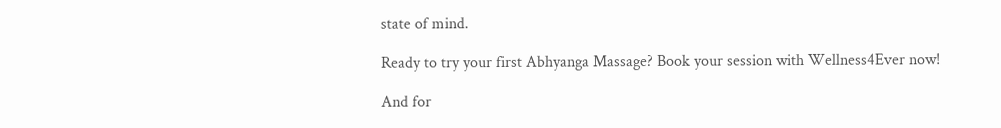state of mind.

Ready to try your first Abhyanga Massage? Book your session with Wellness4Ever now!

And for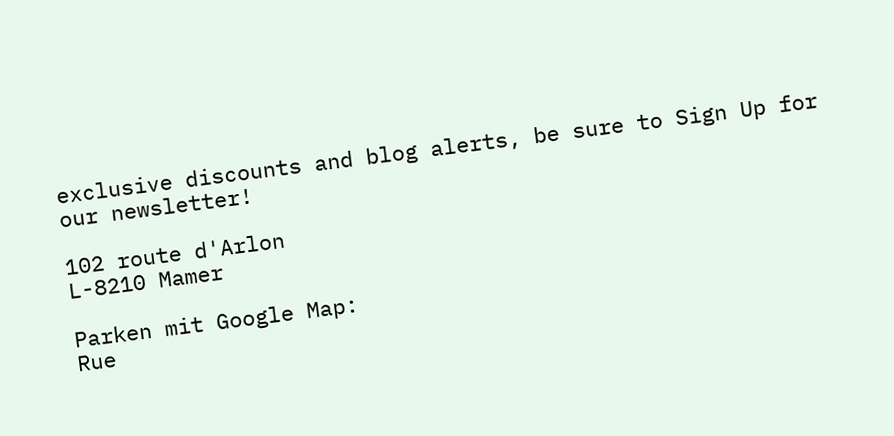exclusive discounts and blog alerts, be sure to Sign Up for our newsletter!

102 route d'Arlon
L-8210 Mamer

Parken mit Google Map:
Rue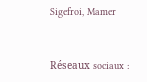Sigefroi, Mamer


Réseaux sociaux :